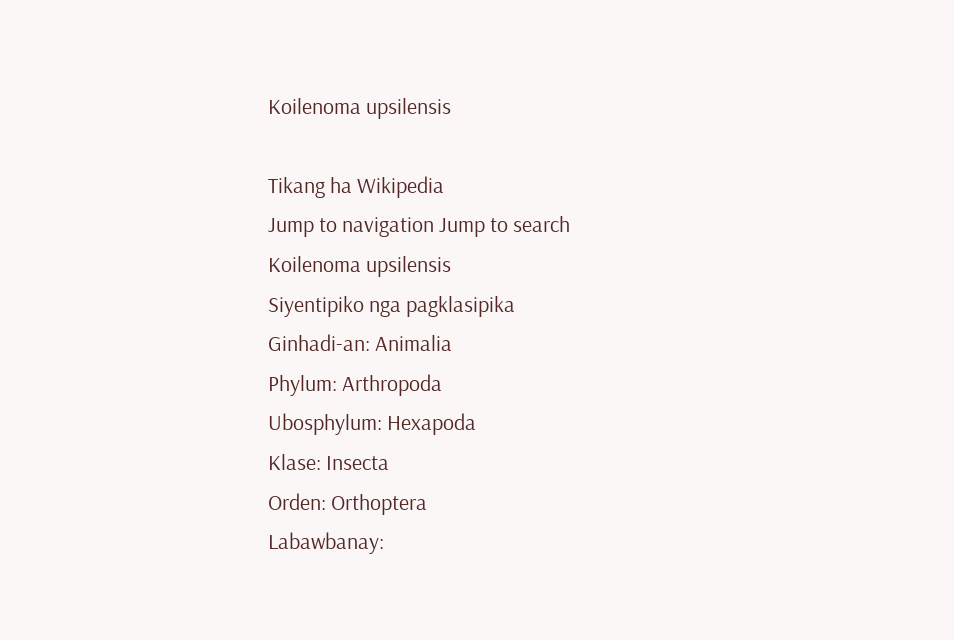Koilenoma upsilensis

Tikang ha Wikipedia
Jump to navigation Jump to search
Koilenoma upsilensis
Siyentipiko nga pagklasipika
Ginhadi-an: Animalia
Phylum: Arthropoda
Ubosphylum: Hexapoda
Klase: Insecta
Orden: Orthoptera
Labawbanay: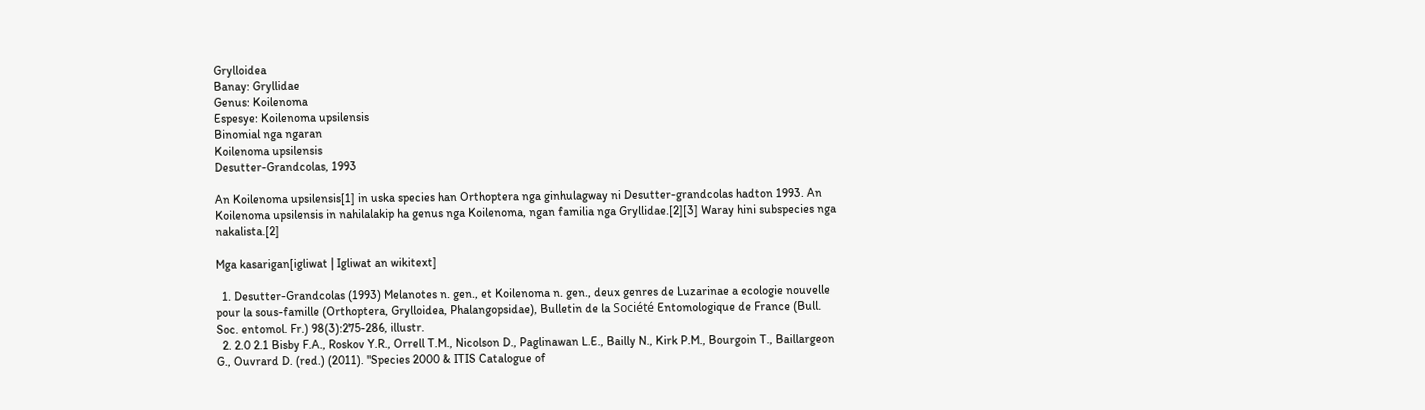Grylloidea
Banay: Gryllidae
Genus: Koilenoma
Espesye: Koilenoma upsilensis
Binomial nga ngaran
Koilenoma upsilensis
Desutter-Grandcolas, 1993

An Koilenoma upsilensis[1] in uska species han Orthoptera nga ginhulagway ni Desutter-grandcolas hadton 1993. An Koilenoma upsilensis in nahilalakip ha genus nga Koilenoma, ngan familia nga Gryllidae.[2][3] Waray hini subspecies nga nakalista.[2]

Mga kasarigan[igliwat | Igliwat an wikitext]

  1. Desutter-Grandcolas (1993) Melanotes n. gen., et Koilenoma n. gen., deux genres de Luzarinae a ecologie nouvelle pour la sous-famille (Orthoptera, Grylloidea, Phalangopsidae), Bulletin de la Société Entomologique de France (Bull. Soc. entomol. Fr.) 98(3):275-286, illustr.
  2. 2.0 2.1 Bisby F.A., Roskov Y.R., Orrell T.M., Nicolson D., Paglinawan L.E., Bailly N., Kirk P.M., Bourgoin T., Baillargeon G., Ouvrard D. (red.) (2011). "Species 2000 & ITIS Catalogue of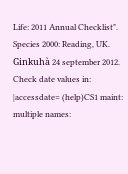Life: 2011 Annual Checklist". Species 2000: Reading, UK. Ginkuhà 24 september 2012. Check date values in: |accessdate= (help)CS1 maint: multiple names: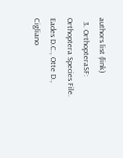authors list (link)
  3. OrthopteraSF: Orthoptera Species File. Eades D.C., Otte D., Cigliano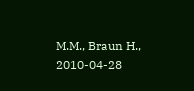M.M., Braun H., 2010-04-28